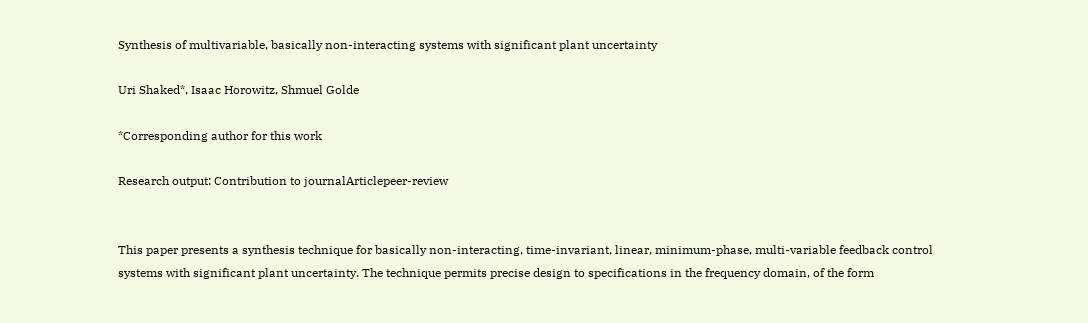Synthesis of multivariable, basically non-interacting systems with significant plant uncertainty

Uri Shaked*, Isaac Horowitz, Shmuel Golde

*Corresponding author for this work

Research output: Contribution to journalArticlepeer-review


This paper presents a synthesis technique for basically non-interacting, time-invariant, linear, minimum-phase, multi-variable feedback control systems with significant plant uncertainty. The technique permits precise design to specifications in the frequency domain, of the form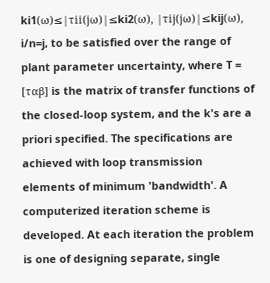ki1(ω)≤|τii(jω)|≤ki2(ω), |τij(jω)|≤kij(ω), i/n=j, to be satisfied over the range of plant parameter uncertainty, where T = [ταβ] is the matrix of transfer functions of the closed-loop system, and the k's are a priori specified. The specifications are achieved with loop transmission elements of minimum 'bandwidth'. A computerized iteration scheme is developed. At each iteration the problem is one of designing separate, single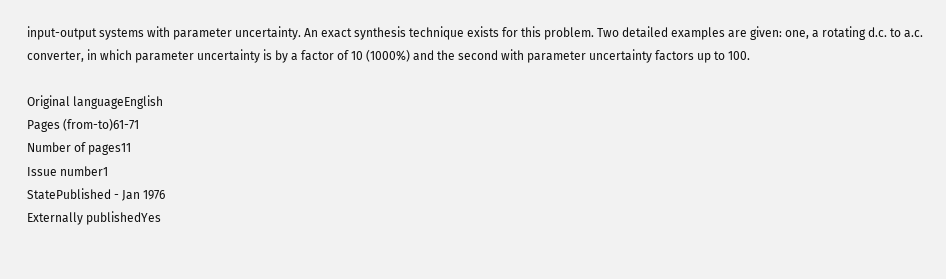input-output systems with parameter uncertainty. An exact synthesis technique exists for this problem. Two detailed examples are given: one, a rotating d.c. to a.c. converter, in which parameter uncertainty is by a factor of 10 (1000%) and the second with parameter uncertainty factors up to 100.

Original languageEnglish
Pages (from-to)61-71
Number of pages11
Issue number1
StatePublished - Jan 1976
Externally publishedYes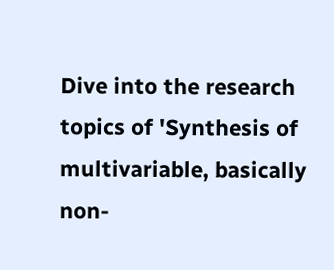Dive into the research topics of 'Synthesis of multivariable, basically non-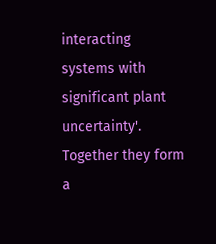interacting systems with significant plant uncertainty'. Together they form a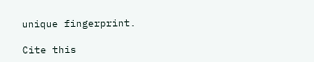unique fingerprint.

Cite this